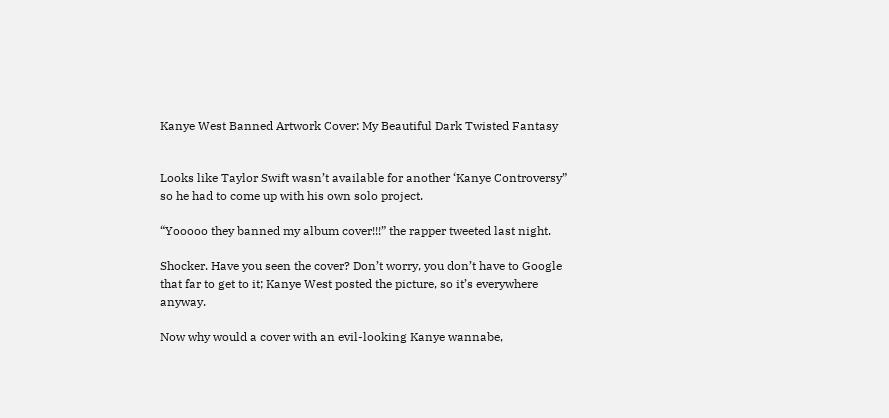Kanye West Banned Artwork Cover: My Beautiful Dark Twisted Fantasy


Looks like Taylor Swift wasn’t available for another ‘Kanye Controversy” so he had to come up with his own solo project.

“Yooooo they banned my album cover!!!” the rapper tweeted last night.

Shocker. Have you seen the cover? Don’t worry, you don’t have to Google that far to get to it; Kanye West posted the picture, so it’s everywhere anyway.

Now why would a cover with an evil-looking Kanye wannabe,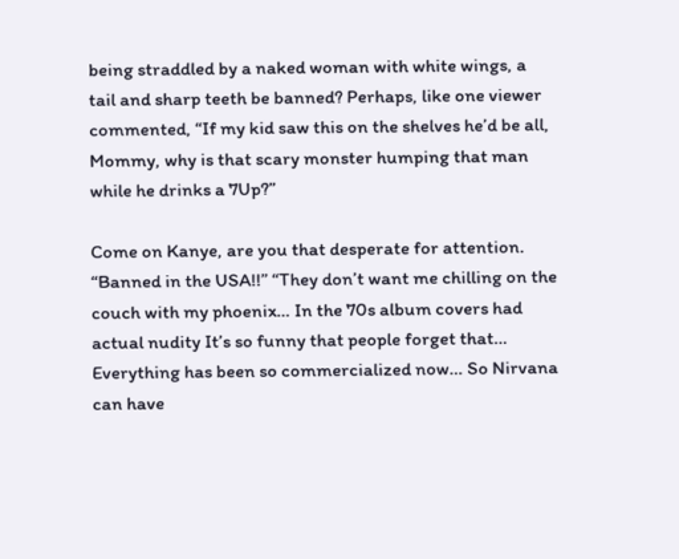being straddled by a naked woman with white wings, a tail and sharp teeth be banned? Perhaps, like one viewer commented, “If my kid saw this on the shelves he’d be all, Mommy, why is that scary monster humping that man while he drinks a 7Up?”

Come on Kanye, are you that desperate for attention. “Banned in the USA!!” “They don’t want me chilling on the couch with my phoenix… In the 70s album covers had actual nudity It’s so funny that people forget that… Everything has been so commercialized now… So Nirvana can have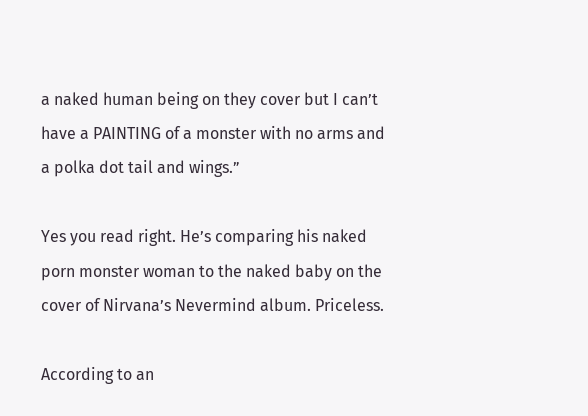a naked human being on they cover but I can’t have a PAINTING of a monster with no arms and a polka dot tail and wings.”

Yes you read right. He’s comparing his naked porn monster woman to the naked baby on the cover of Nirvana’s Nevermind album. Priceless.

According to an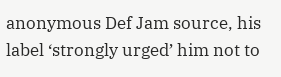anonymous Def Jam source, his label ‘strongly urged’ him not to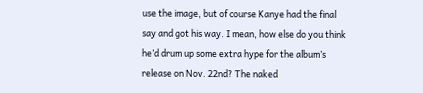use the image, but of course Kanye had the final say and got his way. I mean, how else do you think he’d drum up some extra hype for the album’s release on Nov. 22nd? The naked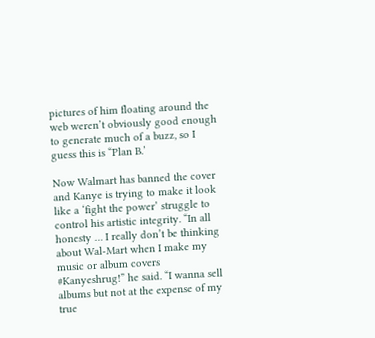pictures of him floating around the web weren’t obviously good enough to generate much of a buzz, so I guess this is “Plan B.’

Now Walmart has banned the cover and Kanye is trying to make it look like a ‘fight the power’ struggle to control his artistic integrity. “In all honesty … I really don’t be thinking about Wal-Mart when I make my music or album covers #Kanyeshrug!” he said. “I wanna sell albums but not at the expense of my true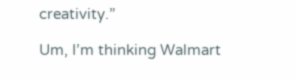creativity.”

Um, I’m thinking Walmart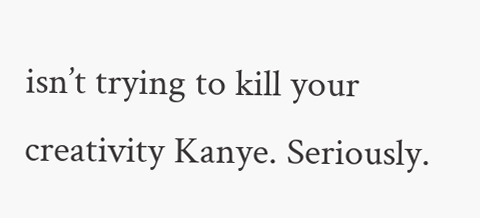isn’t trying to kill your creativity Kanye. Seriously.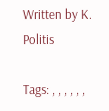Written by K. Politis

Tags: , , , , , ,